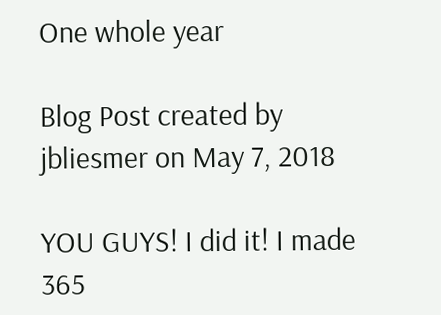One whole year

Blog Post created by jbliesmer on May 7, 2018

YOU GUYS! I did it! I made 365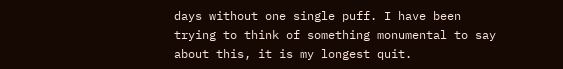days without one single puff. I have been trying to think of something monumental to say about this, it is my longest quit.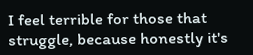I feel terrible for those that struggle, because honestly it's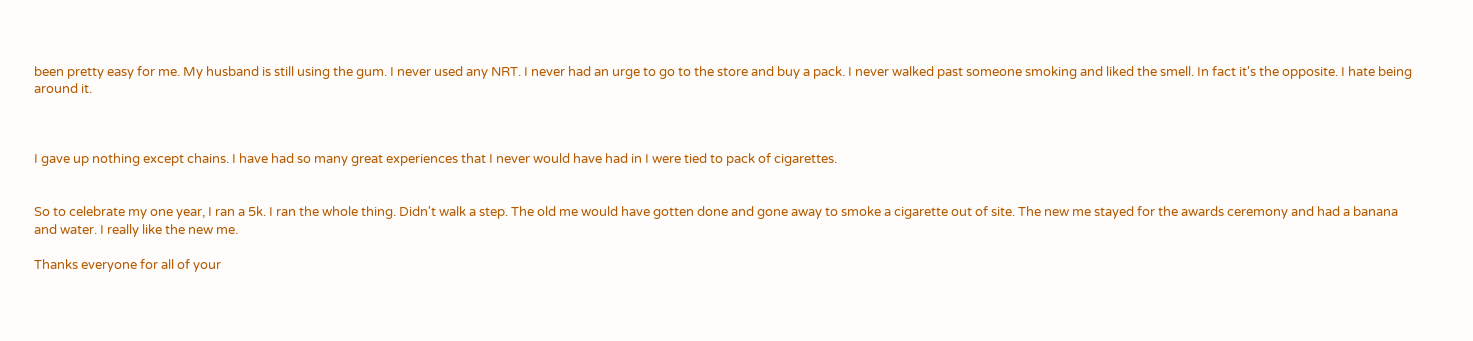been pretty easy for me. My husband is still using the gum. I never used any NRT. I never had an urge to go to the store and buy a pack. I never walked past someone smoking and liked the smell. In fact it's the opposite. I hate being around it.



I gave up nothing except chains. I have had so many great experiences that I never would have had in I were tied to pack of cigarettes.


So to celebrate my one year, I ran a 5k. I ran the whole thing. Didn't walk a step. The old me would have gotten done and gone away to smoke a cigarette out of site. The new me stayed for the awards ceremony and had a banana and water. I really like the new me.

Thanks everyone for all of your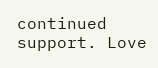continued support. Love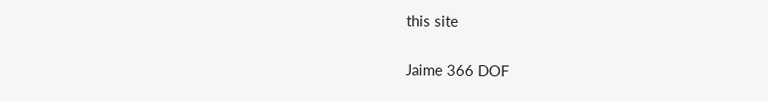this site


Jaime 366 DOF